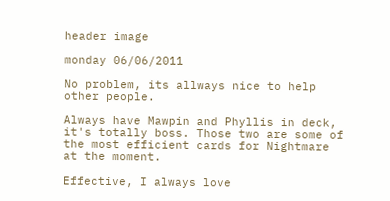header image

monday 06/06/2011

No problem, its allways nice to help other people.

Always have Mawpin and Phyllis in deck, it's totally boss. Those two are some of the most efficient cards for Nightmare at the moment.

Effective, I always love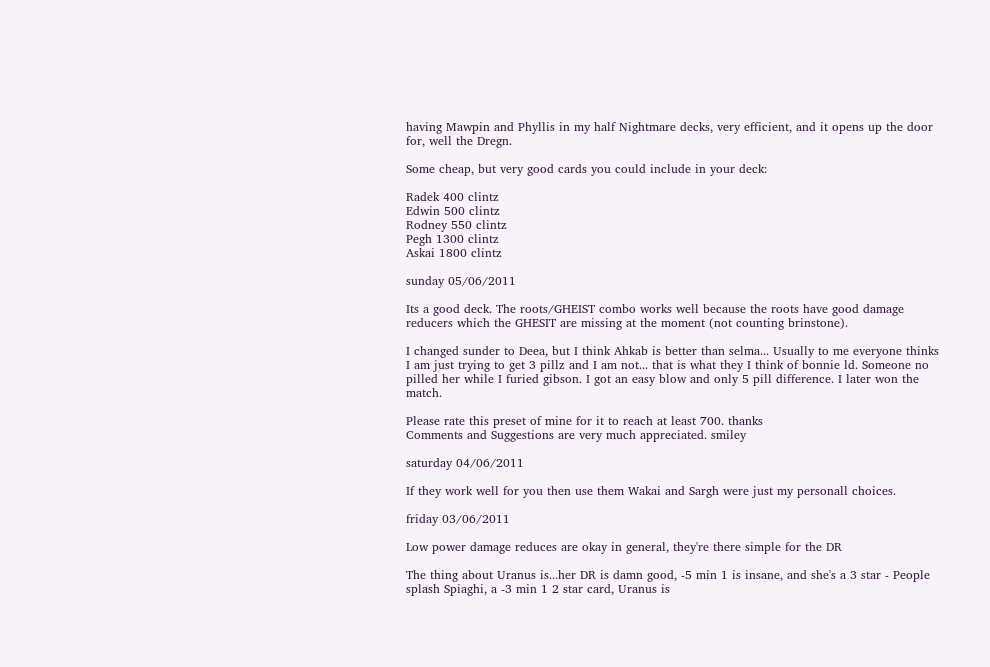having Mawpin and Phyllis in my half Nightmare decks, very efficient, and it opens up the door for, well the Dregn.

Some cheap, but very good cards you could include in your deck:

Radek 400 clintz
Edwin 500 clintz
Rodney 550 clintz
Pegh 1300 clintz
Askai 1800 clintz

sunday 05/06/2011

Its a good deck. The roots/GHEIST combo works well because the roots have good damage reducers which the GHESIT are missing at the moment (not counting brinstone).

I changed sunder to Deea, but I think Ahkab is better than selma... Usually to me everyone thinks I am just trying to get 3 pillz and I am not... that is what they I think of bonnie ld. Someone no pilled her while I furied gibson. I got an easy blow and only 5 pill difference. I later won the match.

Please rate this preset of mine for it to reach at least 700. thanks
Comments and Suggestions are very much appreciated. smiley

saturday 04/06/2011

If they work well for you then use them Wakai and Sargh were just my personall choices.

friday 03/06/2011

Low power damage reduces are okay in general, they're there simple for the DR

The thing about Uranus is...her DR is damn good, -5 min 1 is insane, and she's a 3 star - People splash Spiaghi, a -3 min 1 2 star card, Uranus is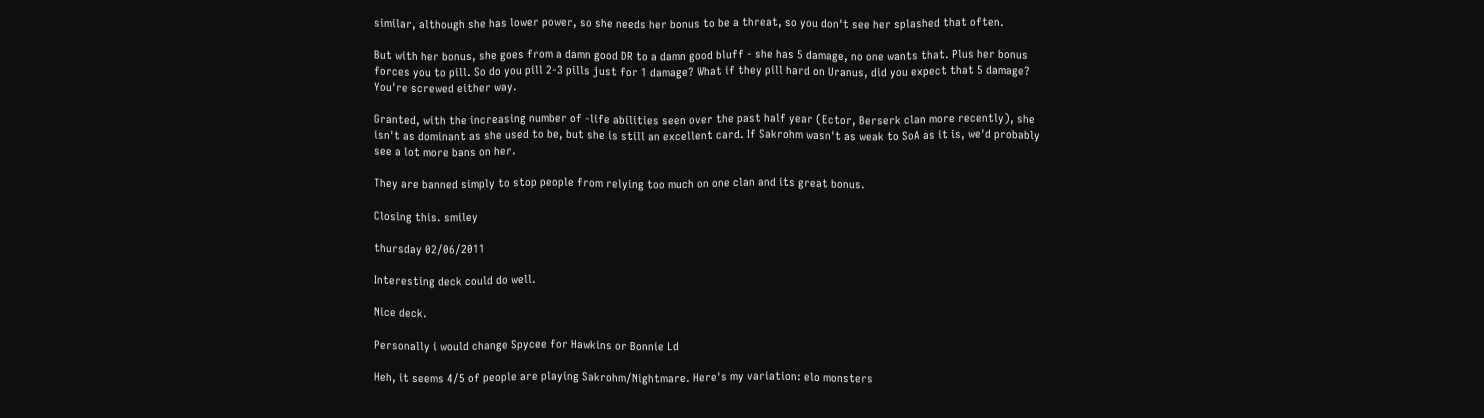similar, although she has lower power, so she needs her bonus to be a threat, so you don't see her splashed that often.

But with her bonus, she goes from a damn good DR to a damn good bluff - she has 5 damage, no one wants that. Plus her bonus forces you to pill. So do you pill 2-3 pills just for 1 damage? What if they pill hard on Uranus, did you expect that 5 damage? You're screwed either way.

Granted, with the increasing number of -life abilities seen over the past half year (Ector, Berserk clan more recently), she isn't as dominant as she used to be, but she is still an excellent card. If Sakrohm wasn't as weak to SoA as it is, we'd probably see a lot more bans on her.

They are banned simply to stop people from relying too much on one clan and its great bonus.

Closing this. smiley

thursday 02/06/2011

Interesting deck could do well.

Nice deck.

Personally i would change Spycee for Hawkins or Bonnie Ld

Heh, it seems 4/5 of people are playing Sakrohm/Nightmare. Here's my variation: elo monsters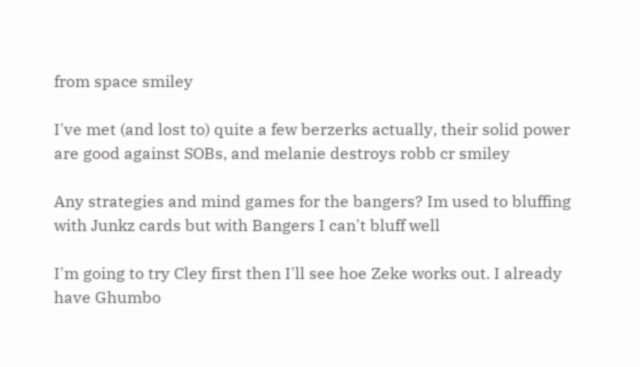from space smiley

I've met (and lost to) quite a few berzerks actually, their solid power are good against SOBs, and melanie destroys robb cr smiley

Any strategies and mind games for the bangers? Im used to bluffing with Junkz cards but with Bangers I can't bluff well

I'm going to try Cley first then I'll see hoe Zeke works out. I already have Ghumbo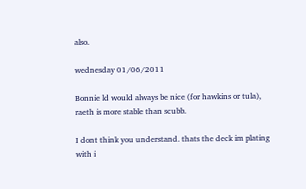also.

wednesday 01/06/2011

Bonnie ld would always be nice (for hawkins or tula), raeth is more stable than scubb.

I dont think you understand. thats the deck im plating with i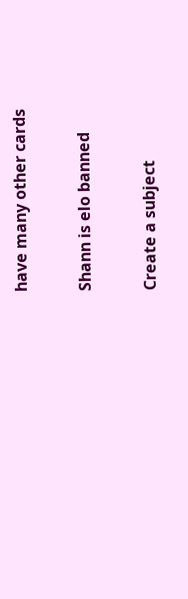have many other cards

Shann is elo banned

Create a subject